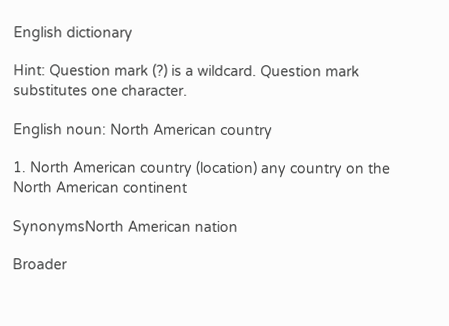English dictionary

Hint: Question mark (?) is a wildcard. Question mark substitutes one character.

English noun: North American country

1. North American country (location) any country on the North American continent

SynonymsNorth American nation

Broader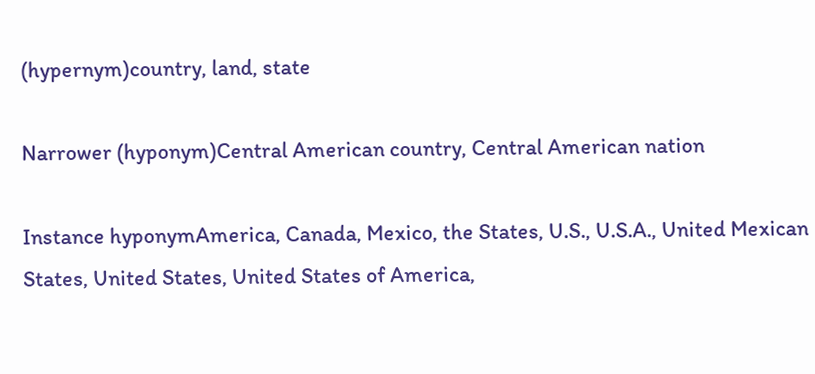(hypernym)country, land, state

Narrower (hyponym)Central American country, Central American nation

Instance hyponymAmerica, Canada, Mexico, the States, U.S., U.S.A., United Mexican States, United States, United States of America,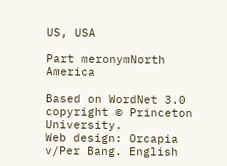US, USA

Part meronymNorth America

Based on WordNet 3.0 copyright © Princeton University.
Web design: Orcapia v/Per Bang. English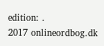edition: .
2017 onlineordbog.dk